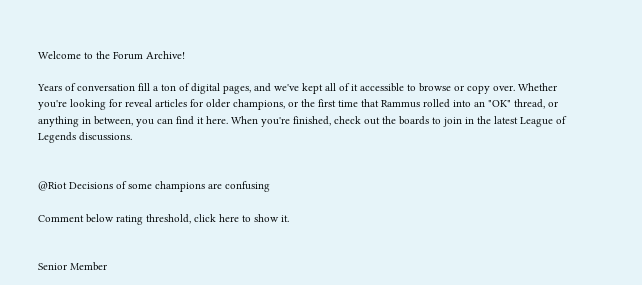Welcome to the Forum Archive!

Years of conversation fill a ton of digital pages, and we've kept all of it accessible to browse or copy over. Whether you're looking for reveal articles for older champions, or the first time that Rammus rolled into an "OK" thread, or anything in between, you can find it here. When you're finished, check out the boards to join in the latest League of Legends discussions.


@Riot Decisions of some champions are confusing

Comment below rating threshold, click here to show it.


Senior Member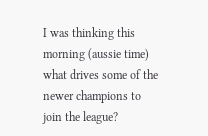I was thinking this morning (aussie time) what drives some of the newer champions to join the league?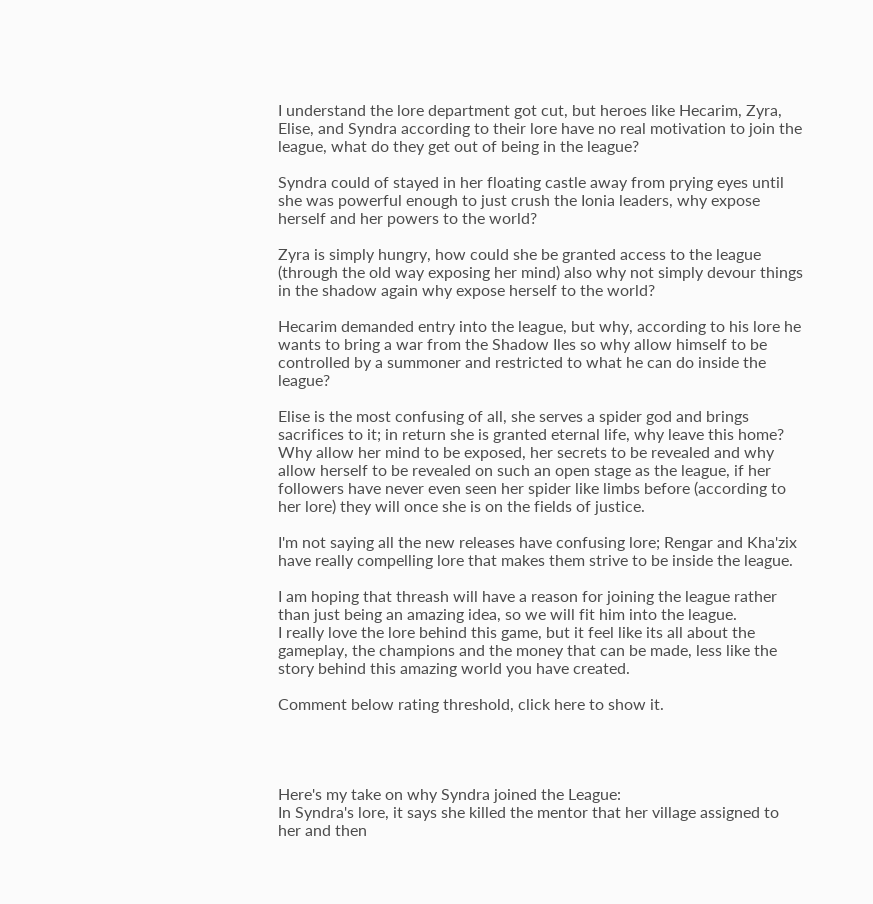I understand the lore department got cut, but heroes like Hecarim, Zyra, Elise, and Syndra according to their lore have no real motivation to join the league, what do they get out of being in the league?

Syndra could of stayed in her floating castle away from prying eyes until she was powerful enough to just crush the Ionia leaders, why expose herself and her powers to the world?

Zyra is simply hungry, how could she be granted access to the league (through the old way exposing her mind) also why not simply devour things in the shadow again why expose herself to the world?

Hecarim demanded entry into the league, but why, according to his lore he wants to bring a war from the Shadow Iles so why allow himself to be controlled by a summoner and restricted to what he can do inside the league?

Elise is the most confusing of all, she serves a spider god and brings sacrifices to it; in return she is granted eternal life, why leave this home? Why allow her mind to be exposed, her secrets to be revealed and why allow herself to be revealed on such an open stage as the league, if her followers have never even seen her spider like limbs before (according to her lore) they will once she is on the fields of justice.

I'm not saying all the new releases have confusing lore; Rengar and Kha'zix have really compelling lore that makes them strive to be inside the league.

I am hoping that threash will have a reason for joining the league rather than just being an amazing idea, so we will fit him into the league.
I really love the lore behind this game, but it feel like its all about the gameplay, the champions and the money that can be made, less like the story behind this amazing world you have created.

Comment below rating threshold, click here to show it.




Here's my take on why Syndra joined the League:
In Syndra's lore, it says she killed the mentor that her village assigned to her and then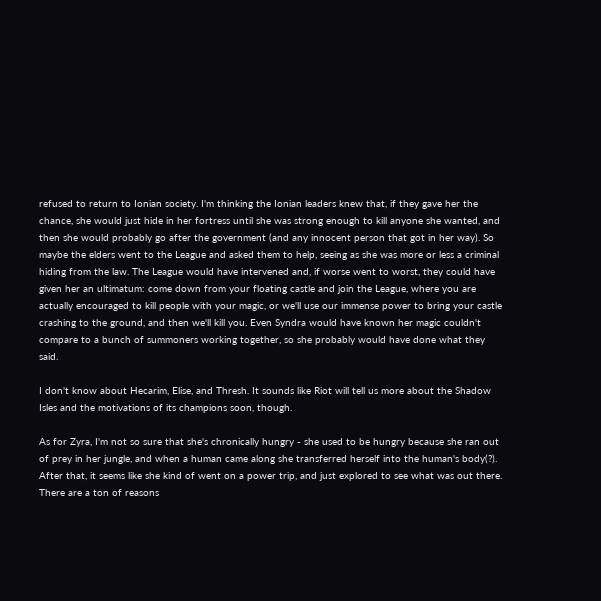refused to return to Ionian society. I'm thinking the Ionian leaders knew that, if they gave her the chance, she would just hide in her fortress until she was strong enough to kill anyone she wanted, and then she would probably go after the government (and any innocent person that got in her way). So maybe the elders went to the League and asked them to help, seeing as she was more or less a criminal hiding from the law. The League would have intervened and, if worse went to worst, they could have given her an ultimatum: come down from your floating castle and join the League, where you are actually encouraged to kill people with your magic, or we'll use our immense power to bring your castle crashing to the ground, and then we'll kill you. Even Syndra would have known her magic couldn't compare to a bunch of summoners working together, so she probably would have done what they said.

I don't know about Hecarim, Elise, and Thresh. It sounds like Riot will tell us more about the Shadow Isles and the motivations of its champions soon, though.

As for Zyra, I'm not so sure that she's chronically hungry - she used to be hungry because she ran out of prey in her jungle, and when a human came along she transferred herself into the human's body(?). After that, it seems like she kind of went on a power trip, and just explored to see what was out there. There are a ton of reasons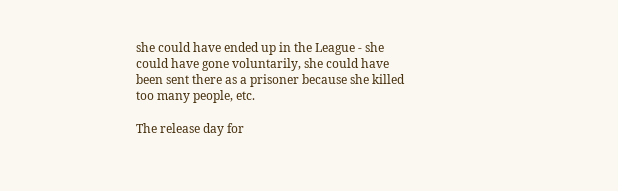she could have ended up in the League - she could have gone voluntarily, she could have been sent there as a prisoner because she killed too many people, etc.

The release day for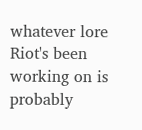whatever lore Riot's been working on is probably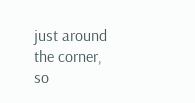just around the corner, so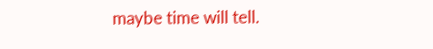maybe time will tell.